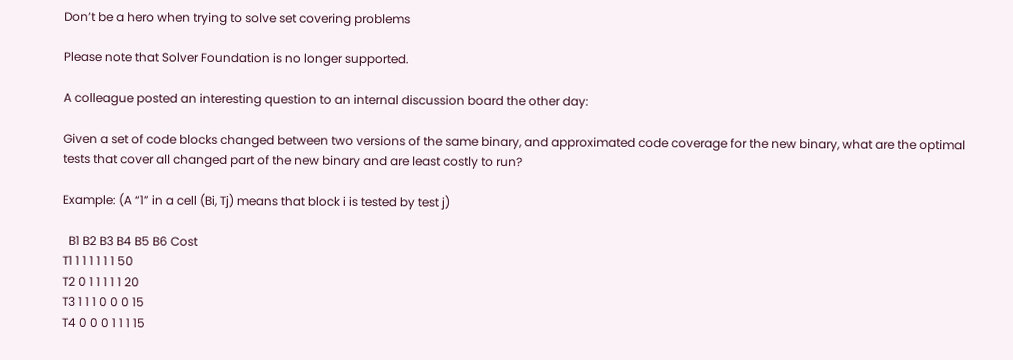Don’t be a hero when trying to solve set covering problems

Please note that Solver Foundation is no longer supported.

A colleague posted an interesting question to an internal discussion board the other day:

Given a set of code blocks changed between two versions of the same binary, and approximated code coverage for the new binary, what are the optimal tests that cover all changed part of the new binary and are least costly to run?

Example: (A “1” in a cell (Bi, Tj) means that block i is tested by test j)

  B1 B2 B3 B4 B5 B6 Cost
T1 1 1 1 1 1 1 50
T2 0 1 1 1 1 1 20
T3 1 1 1 0 0 0 15
T4 0 0 0 1 1 1 15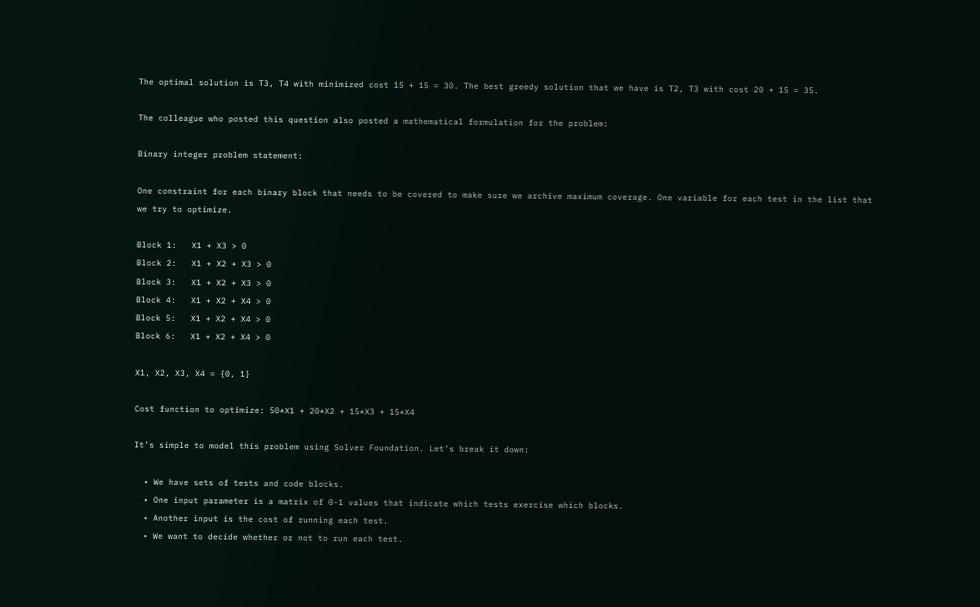The optimal solution is T3, T4 with minimized cost 15 + 15 = 30. The best greedy solution that we have is T2, T3 with cost 20 + 15 = 35.

The colleague who posted this question also posted a mathematical formulation for the problem:

Binary integer problem statement:

One constraint for each binary block that needs to be covered to make sure we archive maximum coverage. One variable for each test in the list that we try to optimize.

Block 1:   X1 + X3 > 0
Block 2:   X1 + X2 + X3 > 0
Block 3:   X1 + X2 + X3 > 0
Block 4:   X1 + X2 + X4 > 0
Block 5:   X1 + X2 + X4 > 0
Block 6:   X1 + X2 + X4 > 0

X1, X2, X3, X4 = {0, 1}

Cost function to optimize: 50*X1 + 20*X2 + 15*X3 + 15*X4

It’s simple to model this problem using Solver Foundation. Let’s break it down:

  • We have sets of tests and code blocks.
  • One input parameter is a matrix of 0-1 values that indicate which tests exercise which blocks.
  • Another input is the cost of running each test.
  • We want to decide whether or not to run each test.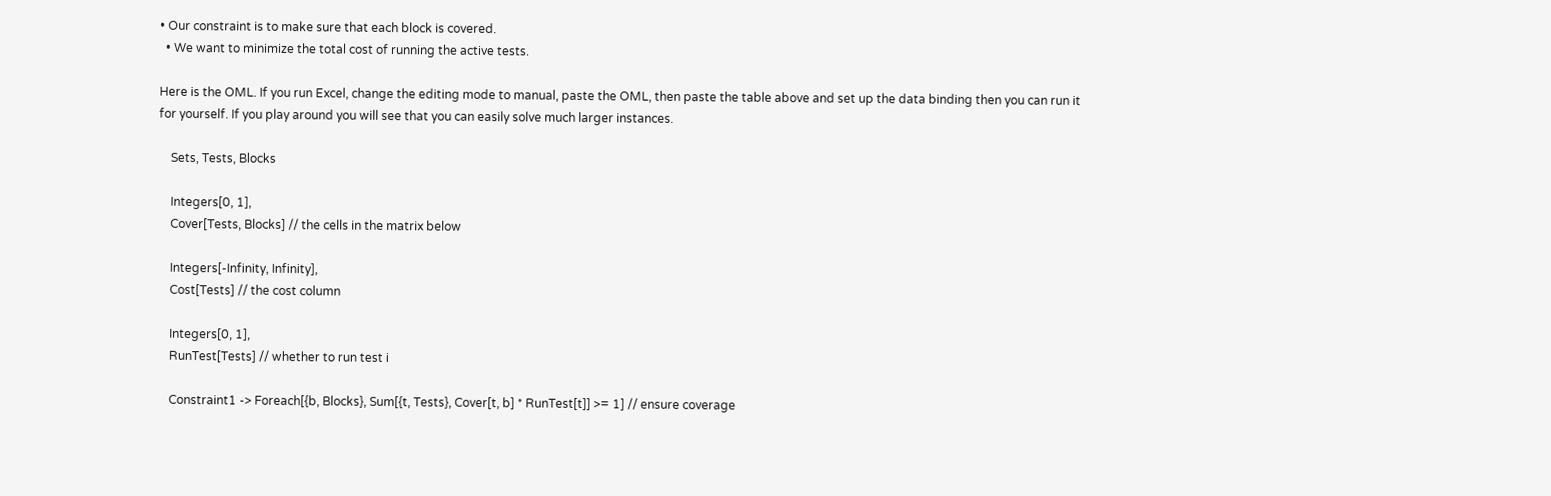• Our constraint is to make sure that each block is covered.
  • We want to minimize the total cost of running the active tests.

Here is the OML. If you run Excel, change the editing mode to manual, paste the OML, then paste the table above and set up the data binding then you can run it for yourself. If you play around you will see that you can easily solve much larger instances.

    Sets, Tests, Blocks

    Integers[0, 1],
    Cover[Tests, Blocks] // the cells in the matrix below

    Integers[-Infinity, Infinity],
    Cost[Tests] // the cost column

    Integers[0, 1],
    RunTest[Tests] // whether to run test i

    Constraint1 -> Foreach[{b, Blocks}, Sum[{t, Tests}, Cover[t, b] * RunTest[t]] >= 1] // ensure coverage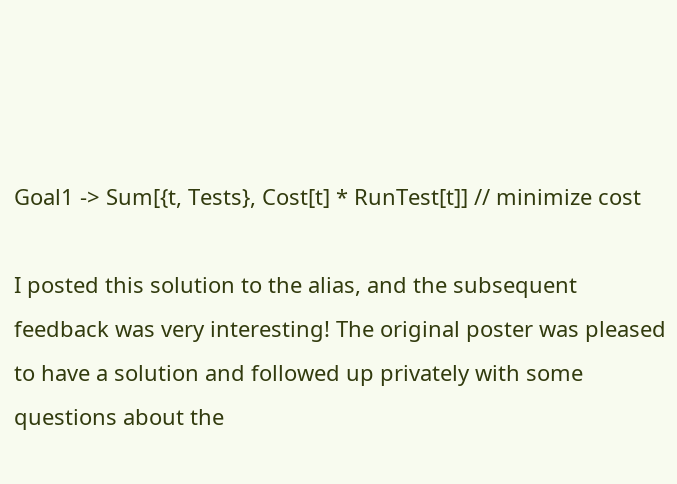Goal1 -> Sum[{t, Tests}, Cost[t] * RunTest[t]] // minimize cost

I posted this solution to the alias, and the subsequent feedback was very interesting! The original poster was pleased to have a solution and followed up privately with some questions about the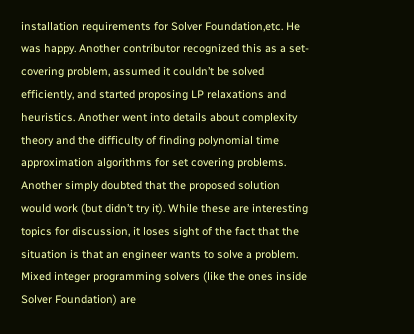installation requirements for Solver Foundation,etc. He was happy. Another contributor recognized this as a set-covering problem, assumed it couldn’t be solved efficiently, and started proposing LP relaxations and heuristics. Another went into details about complexity theory and the difficulty of finding polynomial time approximation algorithms for set covering problems. Another simply doubted that the proposed solution would work (but didn’t try it). While these are interesting topics for discussion, it loses sight of the fact that the situation is that an engineer wants to solve a problem. Mixed integer programming solvers (like the ones inside Solver Foundation) are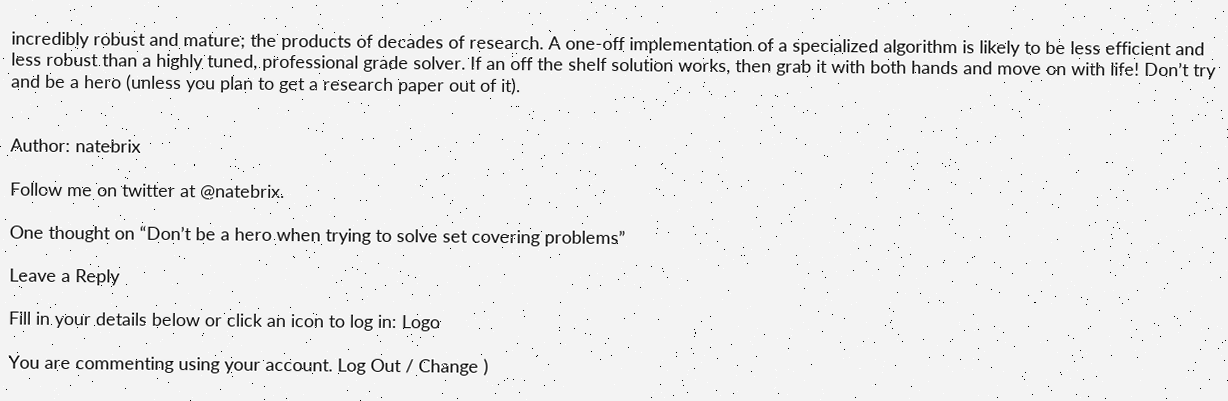incredibly robust and mature; the products of decades of research. A one-off implementation of a specialized algorithm is likely to be less efficient and less robust than a highly tuned, professional grade solver. If an off the shelf solution works, then grab it with both hands and move on with life! Don’t try and be a hero (unless you plan to get a research paper out of it).


Author: natebrix

Follow me on twitter at @natebrix.

One thought on “Don’t be a hero when trying to solve set covering problems”

Leave a Reply

Fill in your details below or click an icon to log in: Logo

You are commenting using your account. Log Out / Change )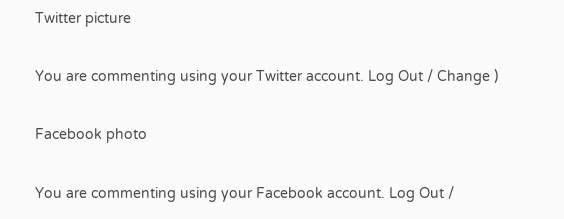Twitter picture

You are commenting using your Twitter account. Log Out / Change )

Facebook photo

You are commenting using your Facebook account. Log Out /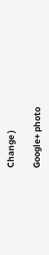Change )

Google+ photo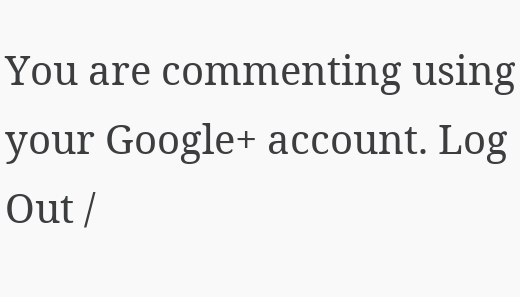You are commenting using your Google+ account. Log Out /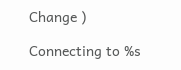Change )

Connecting to %s